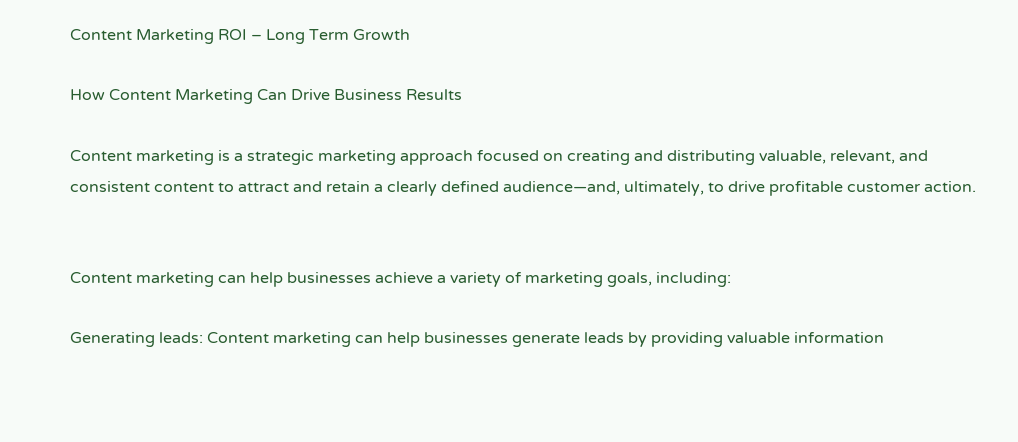Content Marketing ROI – Long Term Growth

How Content Marketing Can Drive Business Results

Content marketing is a strategic marketing approach focused on creating and distributing valuable, relevant, and consistent content to attract and retain a clearly defined audience—and, ultimately, to drive profitable customer action.


Content marketing can help businesses achieve a variety of marketing goals, including:

Generating leads: Content marketing can help businesses generate leads by providing valuable information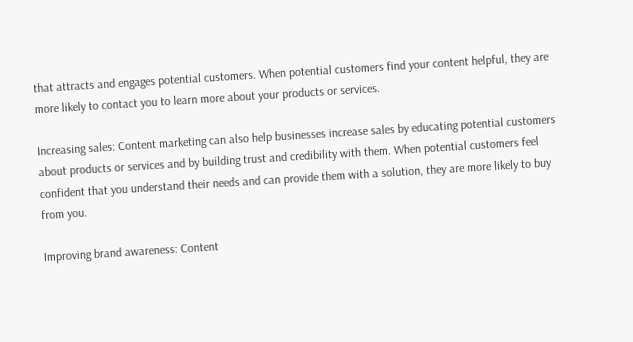that attracts and engages potential customers. When potential customers find your content helpful, they are more likely to contact you to learn more about your products or services.

Increasing sales: Content marketing can also help businesses increase sales by educating potential customers about products or services and by building trust and credibility with them. When potential customers feel confident that you understand their needs and can provide them with a solution, they are more likely to buy from you.

Improving brand awareness: Content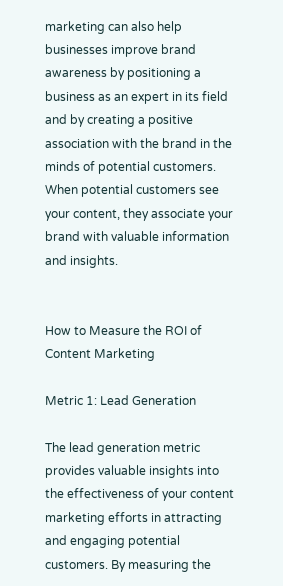marketing can also help businesses improve brand awareness by positioning a business as an expert in its field and by creating a positive association with the brand in the minds of potential customers. When potential customers see your content, they associate your brand with valuable information and insights.


How to Measure the ROI of Content Marketing

Metric 1: Lead Generation

The lead generation metric provides valuable insights into the effectiveness of your content marketing efforts in attracting and engaging potential customers. By measuring the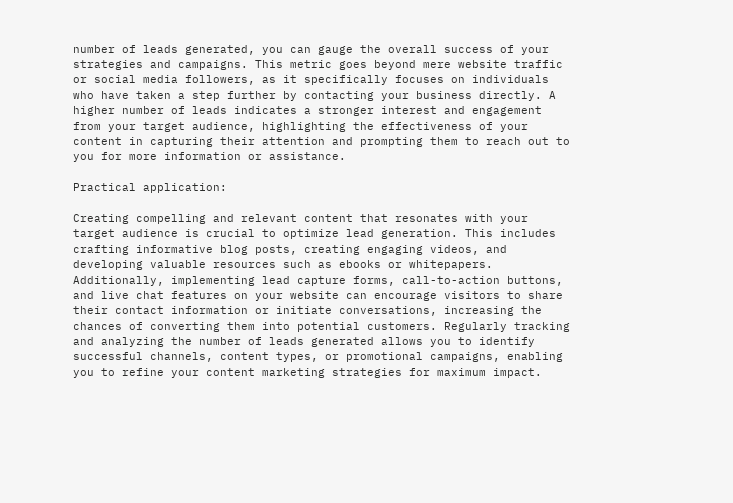number of leads generated, you can gauge the overall success of your strategies and campaigns. This metric goes beyond mere website traffic or social media followers, as it specifically focuses on individuals who have taken a step further by contacting your business directly. A higher number of leads indicates a stronger interest and engagement from your target audience, highlighting the effectiveness of your content in capturing their attention and prompting them to reach out to you for more information or assistance.

Practical application:

Creating compelling and relevant content that resonates with your target audience is crucial to optimize lead generation. This includes crafting informative blog posts, creating engaging videos, and developing valuable resources such as ebooks or whitepapers. Additionally, implementing lead capture forms, call-to-action buttons, and live chat features on your website can encourage visitors to share their contact information or initiate conversations, increasing the chances of converting them into potential customers. Regularly tracking and analyzing the number of leads generated allows you to identify successful channels, content types, or promotional campaigns, enabling you to refine your content marketing strategies for maximum impact.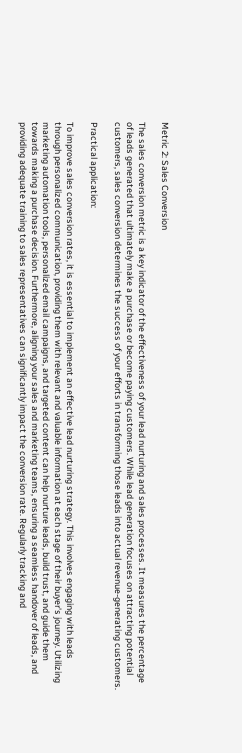Metric 2: Sales Conversion

The sales conversion metric is a key indicator of the effectiveness of your lead nurturing and sales processes. It measures the percentage of leads generated that ultimately make a purchase or become paying customers. While lead generation focuses on attracting potential customers, sales conversion determines the success of your efforts in transforming those leads into actual revenue-generating customers.

Practical application:

To improve sales conversion rates, it is essential to implement an effective lead nurturing strategy. This involves engaging with leads through personalized communication, providing them with relevant and valuable information at each stage of their buyer's journey. Utilizing marketing automation tools, personalized email campaigns, and targeted content can help nurture leads, build trust, and guide them towards making a purchase decision. Furthermore, aligning your sales and marketing teams, ensuring a seamless handover of leads, and providing adequate training to sales representatives can significantly impact the conversion rate. Regularly tracking and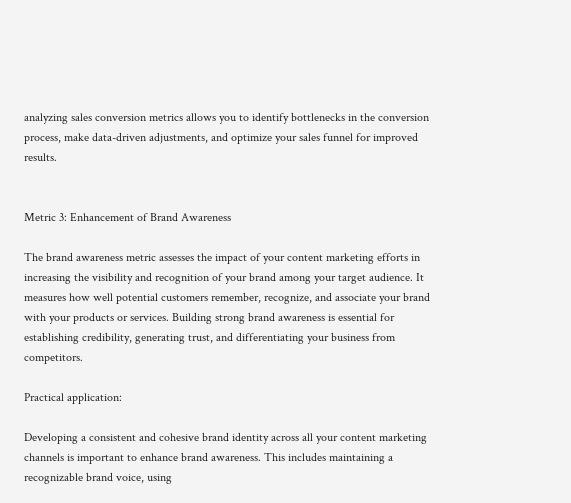analyzing sales conversion metrics allows you to identify bottlenecks in the conversion process, make data-driven adjustments, and optimize your sales funnel for improved results.


Metric 3: Enhancement of Brand Awareness

The brand awareness metric assesses the impact of your content marketing efforts in increasing the visibility and recognition of your brand among your target audience. It measures how well potential customers remember, recognize, and associate your brand with your products or services. Building strong brand awareness is essential for establishing credibility, generating trust, and differentiating your business from competitors.

Practical application:

Developing a consistent and cohesive brand identity across all your content marketing channels is important to enhance brand awareness. This includes maintaining a recognizable brand voice, using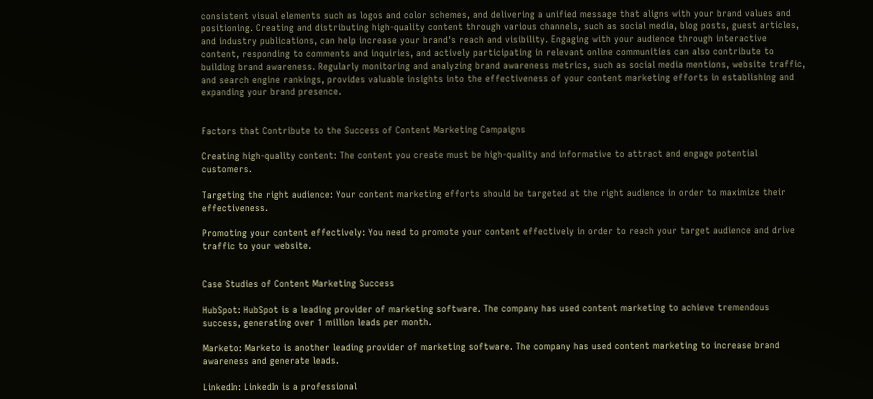consistent visual elements such as logos and color schemes, and delivering a unified message that aligns with your brand values and positioning. Creating and distributing high-quality content through various channels, such as social media, blog posts, guest articles, and industry publications, can help increase your brand's reach and visibility. Engaging with your audience through interactive content, responding to comments and inquiries, and actively participating in relevant online communities can also contribute to building brand awareness. Regularly monitoring and analyzing brand awareness metrics, such as social media mentions, website traffic, and search engine rankings, provides valuable insights into the effectiveness of your content marketing efforts in establishing and expanding your brand presence.


Factors that Contribute to the Success of Content Marketing Campaigns

Creating high-quality content: The content you create must be high-quality and informative to attract and engage potential customers.

Targeting the right audience: Your content marketing efforts should be targeted at the right audience in order to maximize their effectiveness.

Promoting your content effectively: You need to promote your content effectively in order to reach your target audience and drive traffic to your website.


Case Studies of Content Marketing Success

HubSpot: HubSpot is a leading provider of marketing software. The company has used content marketing to achieve tremendous success, generating over 1 million leads per month.

Marketo: Marketo is another leading provider of marketing software. The company has used content marketing to increase brand awareness and generate leads.

LinkedIn: LinkedIn is a professional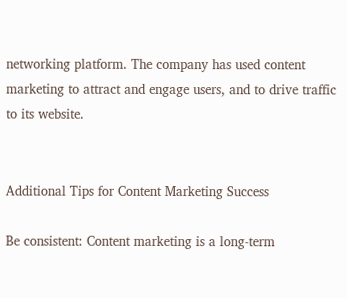networking platform. The company has used content marketing to attract and engage users, and to drive traffic to its website.


Additional Tips for Content Marketing Success

Be consistent: Content marketing is a long-term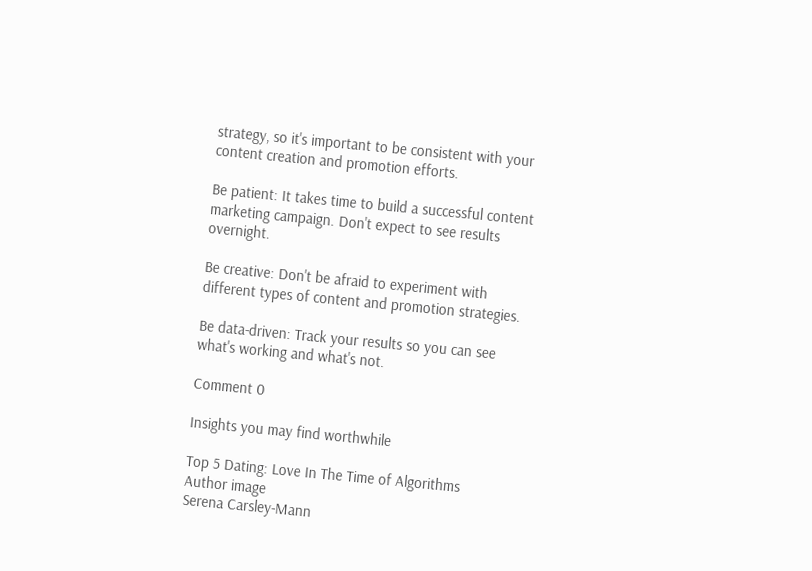strategy, so it's important to be consistent with your content creation and promotion efforts.

Be patient: It takes time to build a successful content marketing campaign. Don't expect to see results overnight.

Be creative: Don't be afraid to experiment with different types of content and promotion strategies.

Be data-driven: Track your results so you can see what's working and what's not.

Comment 0

Insights you may find worthwhile

Top 5 Dating: Love In The Time of Algorithms
Author image
Serena Carsley-Mann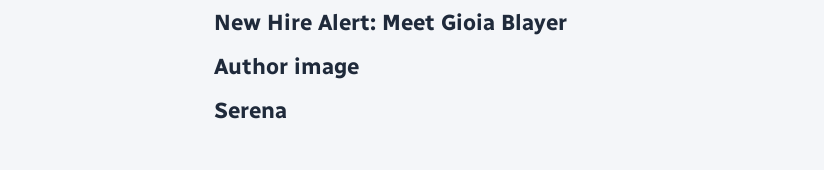New Hire Alert: Meet Gioia Blayer
Author image
Serena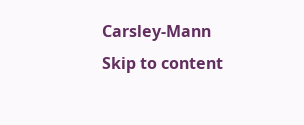Carsley-Mann
Skip to content